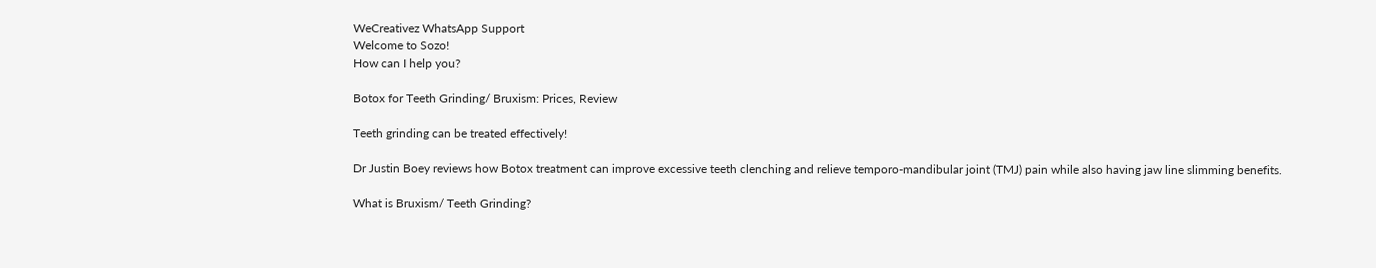WeCreativez WhatsApp Support
Welcome to Sozo!
How can I help you?

Botox for Teeth Grinding/ Bruxism: Prices, Review

Teeth grinding can be treated effectively!

Dr Justin Boey reviews how Botox treatment can improve excessive teeth clenching and relieve temporo-mandibular joint (TMJ) pain while also having jaw line slimming benefits.

What is Bruxism/ Teeth Grinding?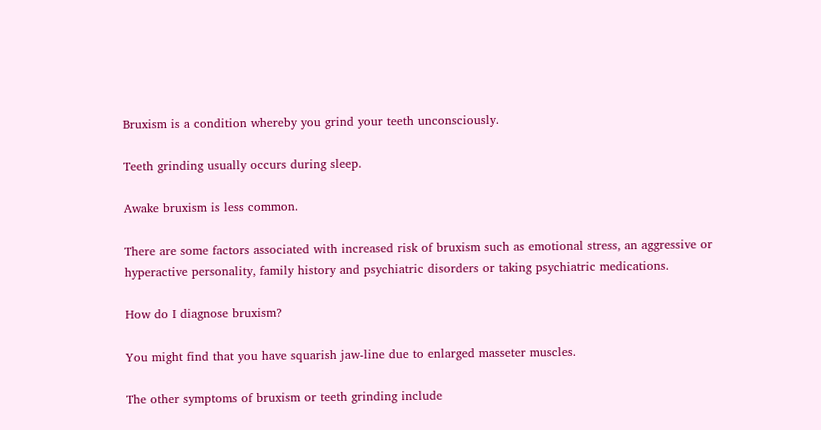Bruxism is a condition whereby you grind your teeth unconsciously.

Teeth grinding usually occurs during sleep.

Awake bruxism is less common.

There are some factors associated with increased risk of bruxism such as emotional stress, an aggressive or hyperactive personality, family history and psychiatric disorders or taking psychiatric medications.

How do I diagnose bruxism?

You might find that you have squarish jaw-line due to enlarged masseter muscles.

The other symptoms of bruxism or teeth grinding include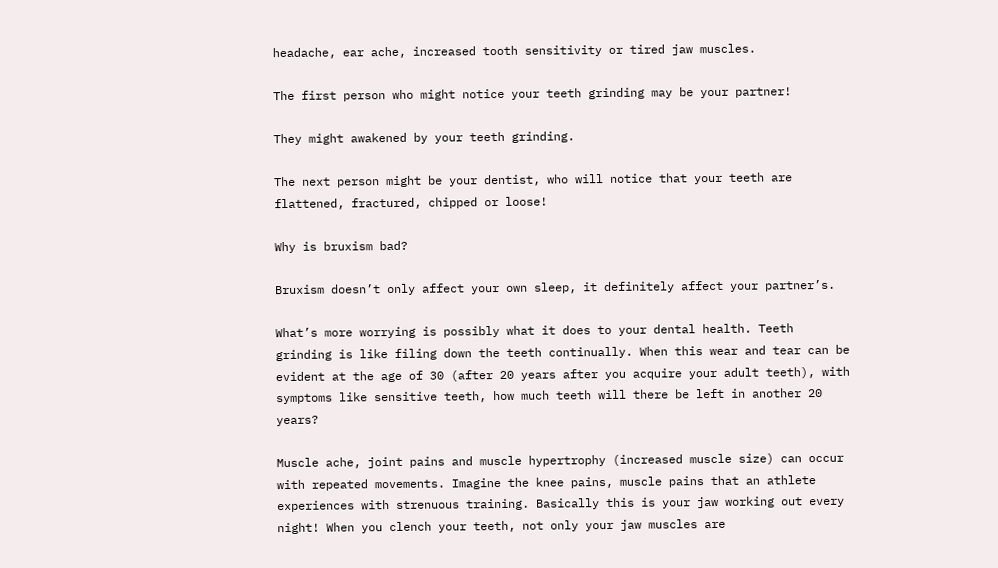headache, ear ache, increased tooth sensitivity or tired jaw muscles.

The first person who might notice your teeth grinding may be your partner!

They might awakened by your teeth grinding.

The next person might be your dentist, who will notice that your teeth are flattened, fractured, chipped or loose!

Why is bruxism bad?

Bruxism doesn’t only affect your own sleep, it definitely affect your partner’s.

What’s more worrying is possibly what it does to your dental health. Teeth grinding is like filing down the teeth continually. When this wear and tear can be evident at the age of 30 (after 20 years after you acquire your adult teeth), with symptoms like sensitive teeth, how much teeth will there be left in another 20 years?

Muscle ache, joint pains and muscle hypertrophy (increased muscle size) can occur with repeated movements. Imagine the knee pains, muscle pains that an athlete experiences with strenuous training. Basically this is your jaw working out every night! When you clench your teeth, not only your jaw muscles are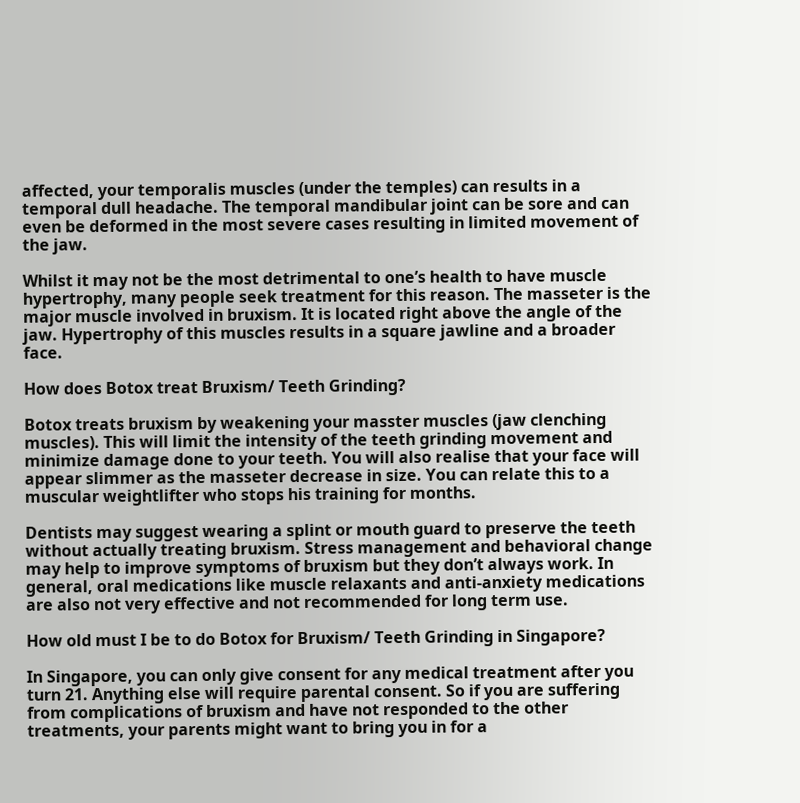affected, your temporalis muscles (under the temples) can results in a temporal dull headache. The temporal mandibular joint can be sore and can even be deformed in the most severe cases resulting in limited movement of the jaw.

Whilst it may not be the most detrimental to one’s health to have muscle hypertrophy, many people seek treatment for this reason. The masseter is the major muscle involved in bruxism. It is located right above the angle of the jaw. Hypertrophy of this muscles results in a square jawline and a broader face.

How does Botox treat Bruxism/ Teeth Grinding?

Botox treats bruxism by weakening your masster muscles (jaw clenching muscles). This will limit the intensity of the teeth grinding movement and minimize damage done to your teeth. You will also realise that your face will appear slimmer as the masseter decrease in size. You can relate this to a muscular weightlifter who stops his training for months.

Dentists may suggest wearing a splint or mouth guard to preserve the teeth without actually treating bruxism. Stress management and behavioral change may help to improve symptoms of bruxism but they don’t always work. In general, oral medications like muscle relaxants and anti-anxiety medications are also not very effective and not recommended for long term use.

How old must I be to do Botox for Bruxism/ Teeth Grinding in Singapore?

In Singapore, you can only give consent for any medical treatment after you turn 21. Anything else will require parental consent. So if you are suffering from complications of bruxism and have not responded to the other treatments, your parents might want to bring you in for a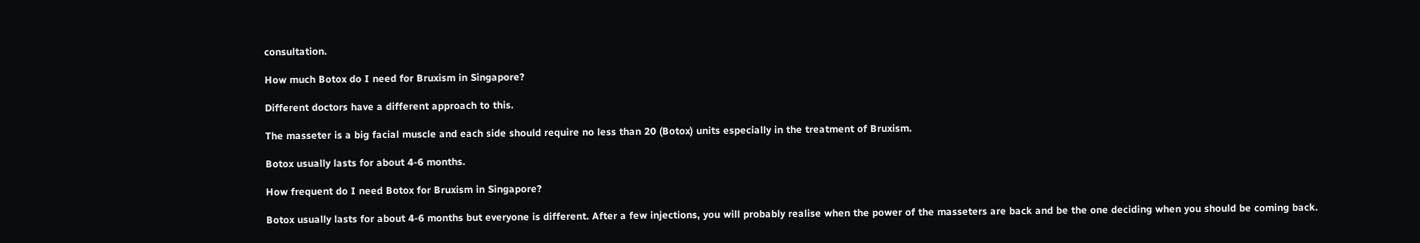consultation.

How much Botox do I need for Bruxism in Singapore?

Different doctors have a different approach to this.

The masseter is a big facial muscle and each side should require no less than 20 (Botox) units especially in the treatment of Bruxism.

Botox usually lasts for about 4-6 months.

How frequent do I need Botox for Bruxism in Singapore?

Botox usually lasts for about 4-6 months but everyone is different. After a few injections, you will probably realise when the power of the masseters are back and be the one deciding when you should be coming back.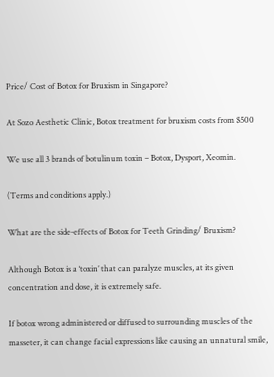Price/ Cost of Botox for Bruxism in Singapore?

At Sozo Aesthetic Clinic, Botox treatment for bruxism costs from $500

We use all 3 brands of botulinum toxin – Botox, Dysport, Xeomin.

(Terms and conditions apply.)

What are the side-effects of Botox for Teeth Grinding/ Bruxism?

Although Botox is a ‘toxin’ that can paralyze muscles, at its given concentration and dose, it is extremely safe.

If botox wrong administered or diffused to surrounding muscles of the masseter, it can change facial expressions like causing an unnatural smile,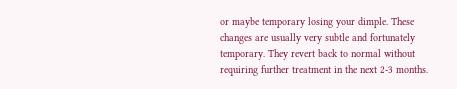or maybe temporary losing your dimple. These changes are usually very subtle and fortunately temporary. They revert back to normal without requiring further treatment in the next 2-3 months.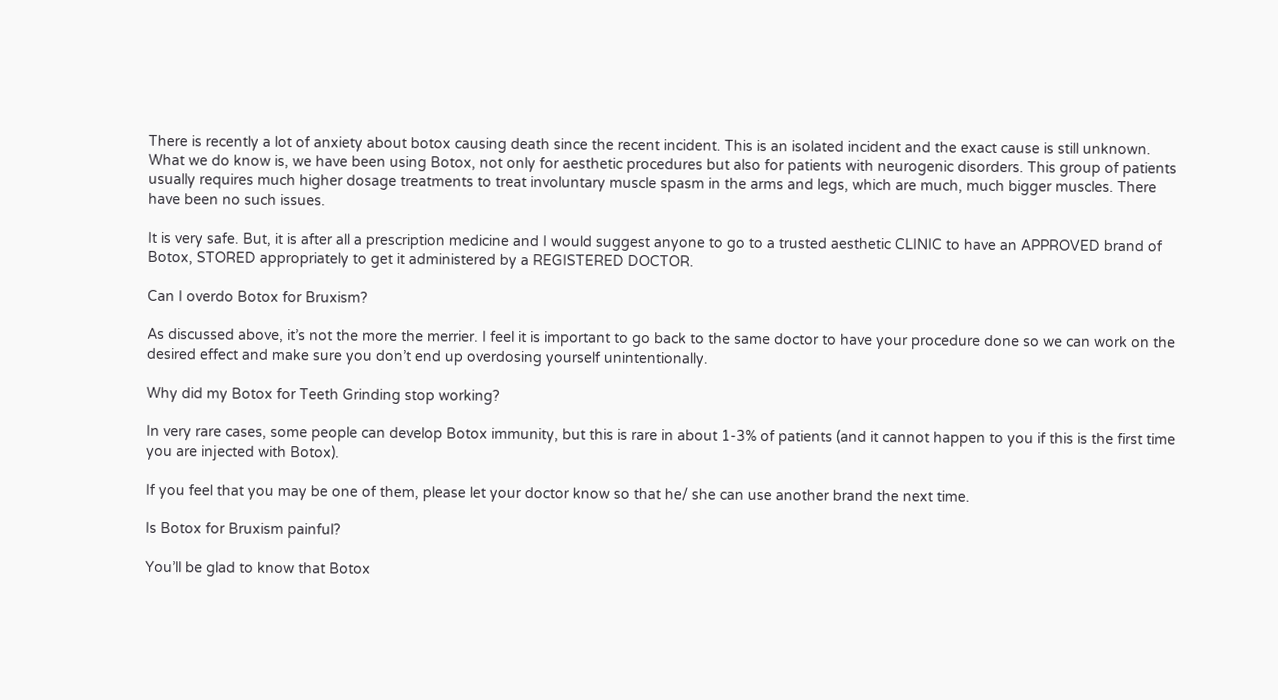There is recently a lot of anxiety about botox causing death since the recent incident. This is an isolated incident and the exact cause is still unknown. What we do know is, we have been using Botox, not only for aesthetic procedures but also for patients with neurogenic disorders. This group of patients usually requires much higher dosage treatments to treat involuntary muscle spasm in the arms and legs, which are much, much bigger muscles. There have been no such issues.

It is very safe. But, it is after all a prescription medicine and I would suggest anyone to go to a trusted aesthetic CLINIC to have an APPROVED brand of Botox, STORED appropriately to get it administered by a REGISTERED DOCTOR.

Can I overdo Botox for Bruxism?

As discussed above, it’s not the more the merrier. I feel it is important to go back to the same doctor to have your procedure done so we can work on the desired effect and make sure you don’t end up overdosing yourself unintentionally.

Why did my Botox for Teeth Grinding stop working?

In very rare cases, some people can develop Botox immunity, but this is rare in about 1-3% of patients (and it cannot happen to you if this is the first time you are injected with Botox).

If you feel that you may be one of them, please let your doctor know so that he/ she can use another brand the next time.

Is Botox for Bruxism painful?

You’ll be glad to know that Botox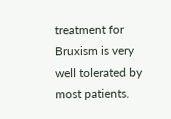treatment for Bruxism is very well tolerated by most patients.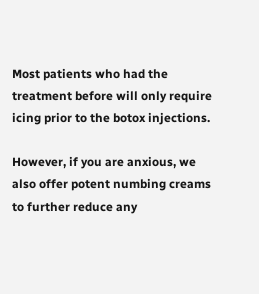Most patients who had the treatment before will only require icing prior to the botox injections.

However, if you are anxious, we also offer potent numbing creams to further reduce any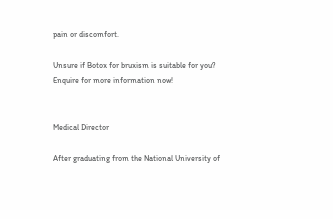pain or discomfort.

Unsure if Botox for bruxism is suitable for you? Enquire for more information now!


Medical Director

After graduating from the National University of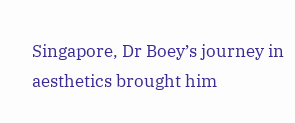Singapore, Dr Boey’s journey in aesthetics brought him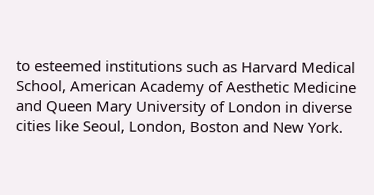to esteemed institutions such as Harvard Medical School, American Academy of Aesthetic Medicine and Queen Mary University of London in diverse cities like Seoul, London, Boston and New York.